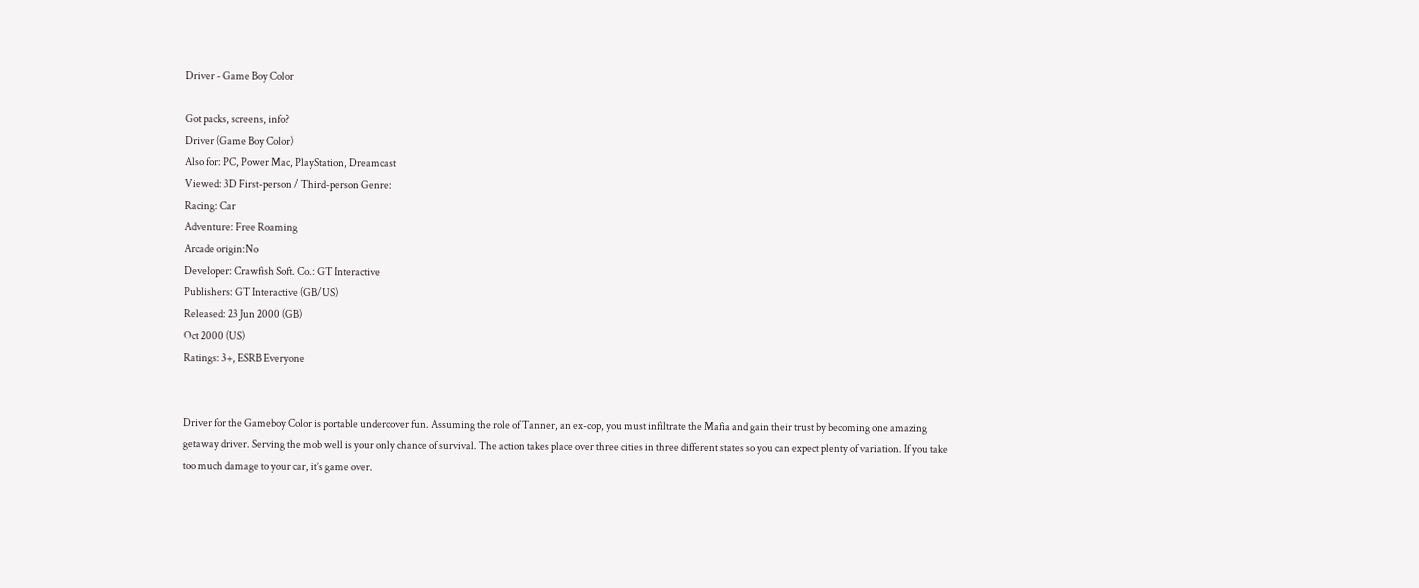Driver - Game Boy Color

Got packs, screens, info?
Driver (Game Boy Color)
Also for: PC, Power Mac, PlayStation, Dreamcast
Viewed: 3D First-person / Third-person Genre:
Racing: Car
Adventure: Free Roaming
Arcade origin:No
Developer: Crawfish Soft. Co.: GT Interactive
Publishers: GT Interactive (GB/US)
Released: 23 Jun 2000 (GB)
Oct 2000 (US)
Ratings: 3+, ESRB Everyone


Driver for the Gameboy Color is portable undercover fun. Assuming the role of Tanner, an ex-cop, you must infiltrate the Mafia and gain their trust by becoming one amazing getaway driver. Serving the mob well is your only chance of survival. The action takes place over three cities in three different states so you can expect plenty of variation. If you take too much damage to your car, it’s game over.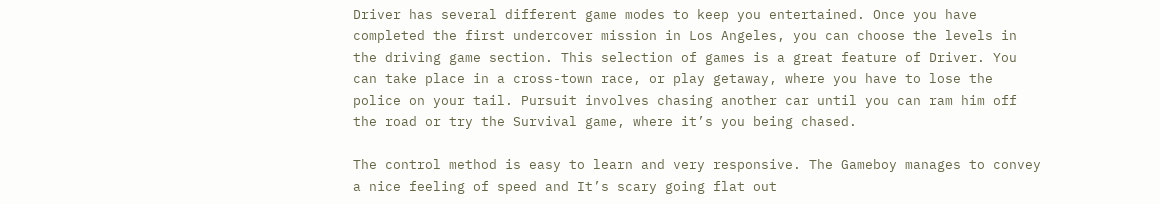Driver has several different game modes to keep you entertained. Once you have completed the first undercover mission in Los Angeles, you can choose the levels in the driving game section. This selection of games is a great feature of Driver. You can take place in a cross-town race, or play getaway, where you have to lose the police on your tail. Pursuit involves chasing another car until you can ram him off the road or try the Survival game, where it’s you being chased.

The control method is easy to learn and very responsive. The Gameboy manages to convey a nice feeling of speed and It’s scary going flat out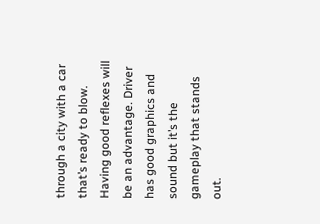through a city with a car that’s ready to blow. Having good reflexes will be an advantage. Driver has good graphics and sound but it’s the gameplay that stands out.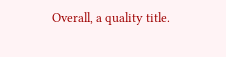Overall, a quality title.